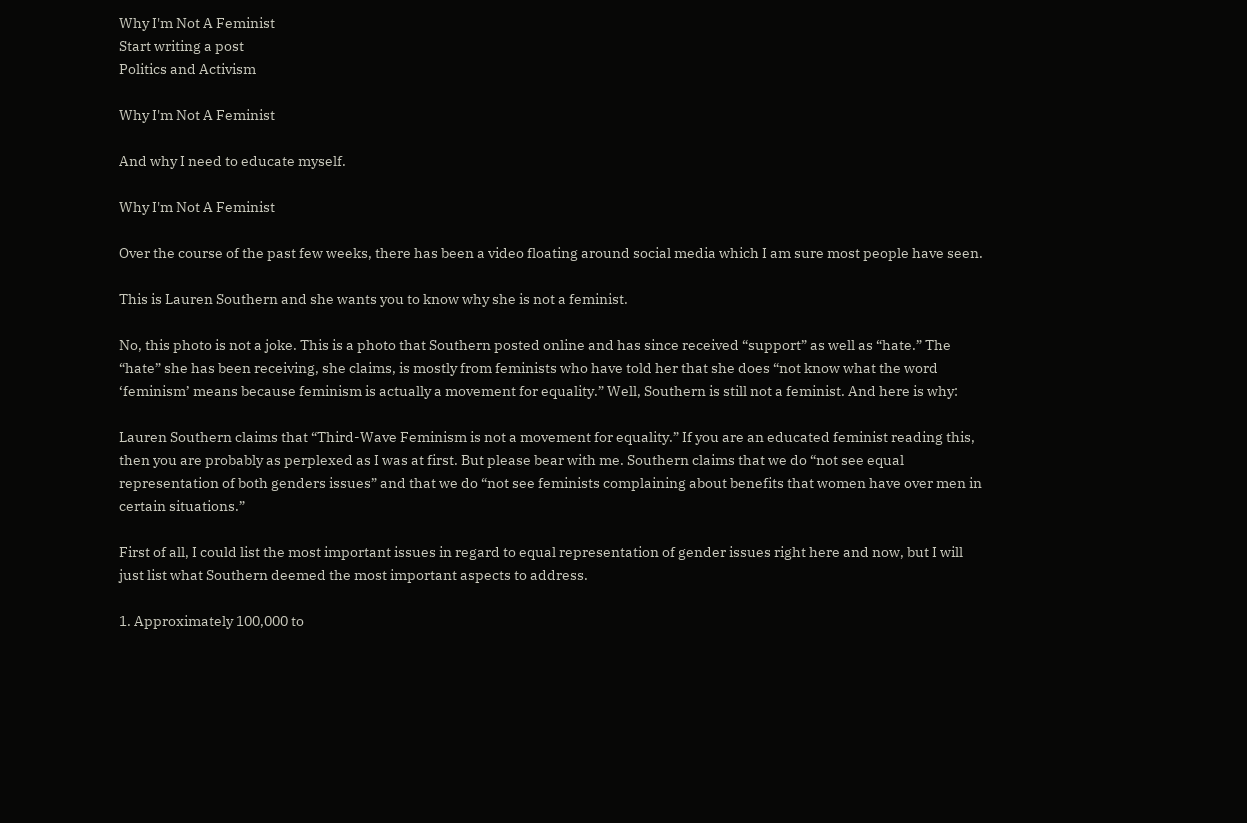Why I'm Not A Feminist
Start writing a post
Politics and Activism

Why I'm Not A Feminist

And why I need to educate myself.

Why I'm Not A Feminist

Over the course of the past few weeks, there has been a video floating around social media which I am sure most people have seen.

This is Lauren Southern and she wants you to know why she is not a feminist.

No, this photo is not a joke. This is a photo that Southern posted online and has since received “support” as well as “hate.” The “hate” she has been receiving, she claims, is mostly from feminists who have told her that she does “not know what the word ‘feminism’ means because feminism is actually a movement for equality.” Well, Southern is still not a feminist. And here is why:

Lauren Southern claims that “Third-Wave Feminism is not a movement for equality.” If you are an educated feminist reading this, then you are probably as perplexed as I was at first. But please bear with me. Southern claims that we do “not see equal representation of both genders issues” and that we do “not see feminists complaining about benefits that women have over men in certain situations.”

First of all, I could list the most important issues in regard to equal representation of gender issues right here and now, but I will just list what Southern deemed the most important aspects to address.

1. Approximately 100,000 to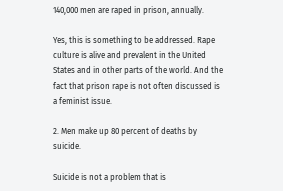140,000 men are raped in prison, annually.

Yes, this is something to be addressed. Rape culture is alive and prevalent in the United States and in other parts of the world. And the fact that prison rape is not often discussed is a feminist issue.

2. Men make up 80 percent of deaths by suicide.

Suicide is not a problem that is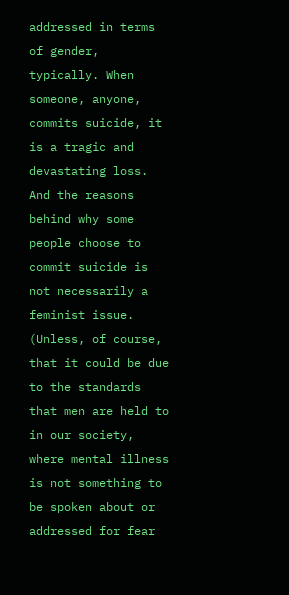addressed in terms of gender, typically. When someone, anyone, commits suicide, it is a tragic and devastating loss. And the reasons behind why some people choose to commit suicide is not necessarily a feminist issue. (Unless, of course, that it could be due to the standards that men are held to in our society, where mental illness is not something to be spoken about or addressed for fear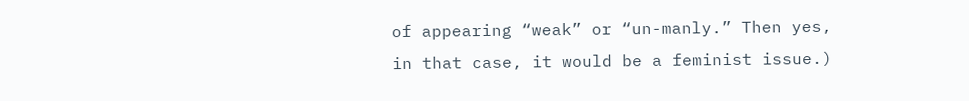of appearing “weak” or “un-manly.” Then yes, in that case, it would be a feminist issue.)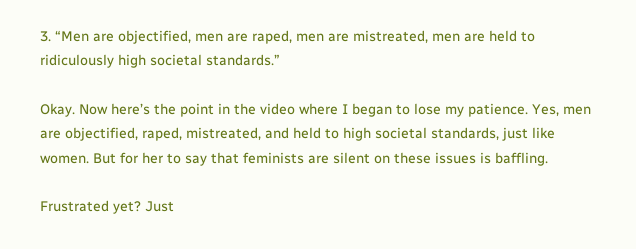3. “Men are objectified, men are raped, men are mistreated, men are held to ridiculously high societal standards.”

Okay. Now here’s the point in the video where I began to lose my patience. Yes, men are objectified, raped, mistreated, and held to high societal standards, just like women. But for her to say that feminists are silent on these issues is baffling.

Frustrated yet? Just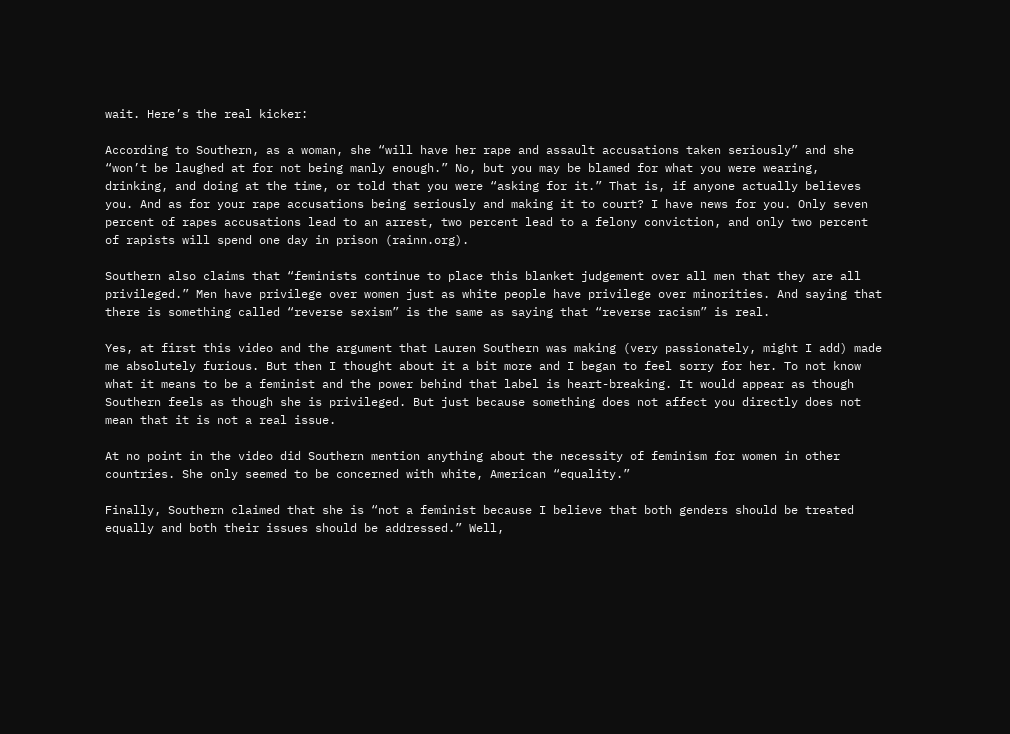wait. Here’s the real kicker:

According to Southern, as a woman, she “will have her rape and assault accusations taken seriously” and she “won’t be laughed at for not being manly enough.” No, but you may be blamed for what you were wearing, drinking, and doing at the time, or told that you were “asking for it.” That is, if anyone actually believes you. And as for your rape accusations being seriously and making it to court? I have news for you. Only seven percent of rapes accusations lead to an arrest, two percent lead to a felony conviction, and only two percent of rapists will spend one day in prison (rainn.org).

Southern also claims that “feminists continue to place this blanket judgement over all men that they are all privileged.” Men have privilege over women just as white people have privilege over minorities. And saying that there is something called “reverse sexism” is the same as saying that “reverse racism” is real.

Yes, at first this video and the argument that Lauren Southern was making (very passionately, might I add) made me absolutely furious. But then I thought about it a bit more and I began to feel sorry for her. To not know what it means to be a feminist and the power behind that label is heart-breaking. It would appear as though Southern feels as though she is privileged. But just because something does not affect you directly does not mean that it is not a real issue.

At no point in the video did Southern mention anything about the necessity of feminism for women in other countries. She only seemed to be concerned with white, American “equality.”

Finally, Southern claimed that she is “not a feminist because I believe that both genders should be treated equally and both their issues should be addressed.” Well,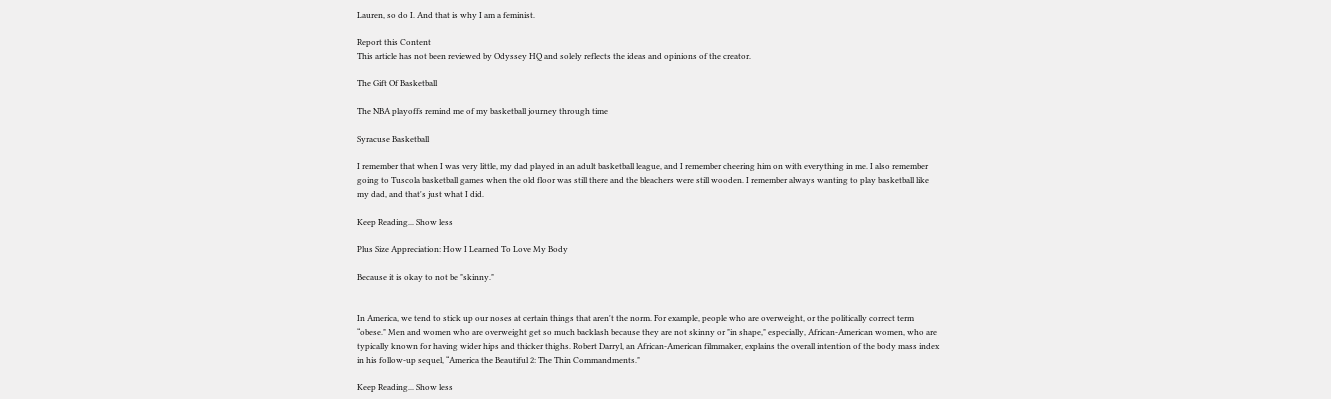Lauren, so do I. And that is why I am a feminist.

Report this Content
This article has not been reviewed by Odyssey HQ and solely reflects the ideas and opinions of the creator.

The Gift Of Basketball

The NBA playoffs remind me of my basketball journey through time

Syracuse Basketball

I remember that when I was very little, my dad played in an adult basketball league, and I remember cheering him on with everything in me. I also remember going to Tuscola basketball games when the old floor was still there and the bleachers were still wooden. I remember always wanting to play basketball like my dad, and that's just what I did.

Keep Reading... Show less

Plus Size Appreciation: How I Learned To Love My Body

Because it is okay to not be "skinny."


In America, we tend to stick up our noses at certain things that aren't the norm. For example, people who are overweight, or the politically correct term “obese." Men and women who are overweight get so much backlash because they are not skinny or "in shape," especially, African-American women, who are typically known for having wider hips and thicker thighs. Robert Darryl, an African-American filmmaker, explains the overall intention of the body mass index in his follow-up sequel, “America the Beautiful 2: The Thin Commandments."

Keep Reading... Show less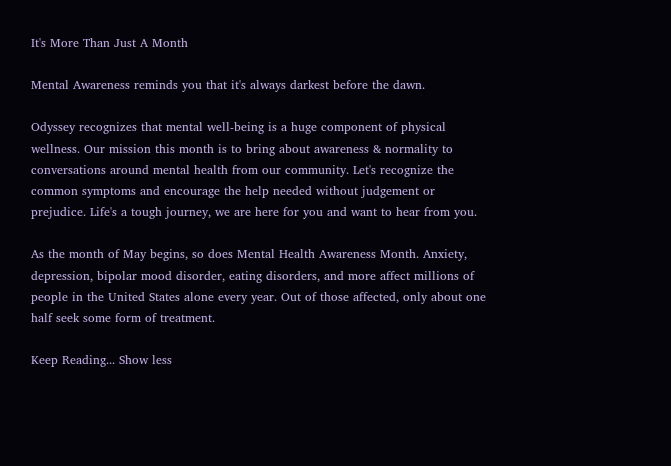It's More Than Just A Month

Mental Awareness reminds you that it's always darkest before the dawn.

Odyssey recognizes that mental well-being is a huge component of physical wellness. Our mission this month is to bring about awareness & normality to conversations around mental health from our community. Let's recognize the common symptoms and encourage the help needed without judgement or prejudice. Life's a tough journey, we are here for you and want to hear from you.

As the month of May begins, so does Mental Health Awareness Month. Anxiety, depression, bipolar mood disorder, eating disorders, and more affect millions of people in the United States alone every year. Out of those affected, only about one half seek some form of treatment.

Keep Reading... Show less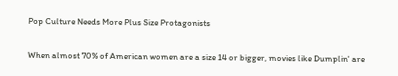Pop Culture Needs More Plus Size Protagonists

When almost 70% of American women are a size 14 or bigger, movies like Dumplin' are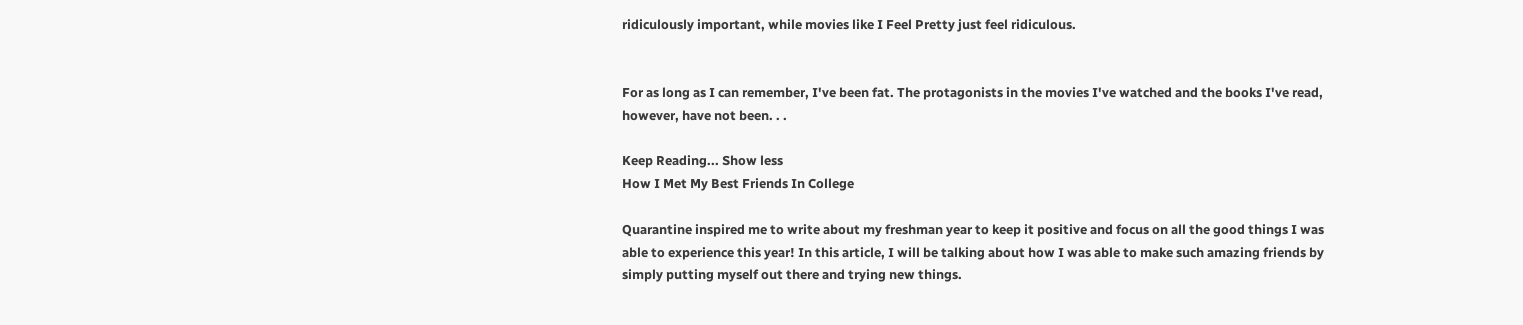ridiculously important, while movies like I Feel Pretty just feel ridiculous.


For as long as I can remember, I've been fat. The protagonists in the movies I've watched and the books I've read, however, have not been. . .

Keep Reading... Show less
How I Met My Best Friends In College

Quarantine inspired me to write about my freshman year to keep it positive and focus on all the good things I was able to experience this year! In this article, I will be talking about how I was able to make such amazing friends by simply putting myself out there and trying new things.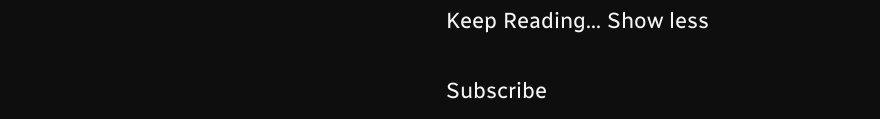Keep Reading... Show less

Subscribe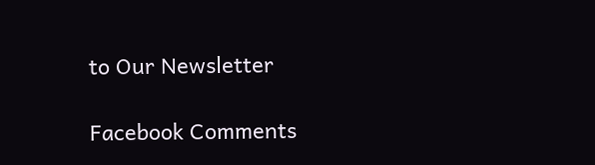to Our Newsletter

Facebook Comments